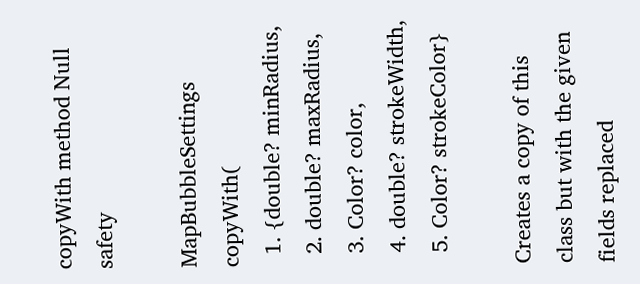copyWith method Null safety

MapBubbleSettings copyWith(
  1. {double? minRadius,
  2. double? maxRadius,
  3. Color? color,
  4. double? strokeWidth,
  5. Color? strokeColor}

Creates a copy of this class but with the given fields replaced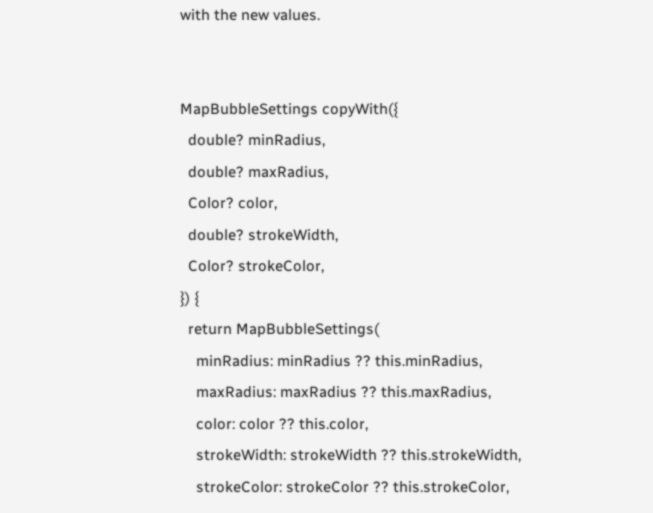with the new values.


MapBubbleSettings copyWith({
  double? minRadius,
  double? maxRadius,
  Color? color,
  double? strokeWidth,
  Color? strokeColor,
}) {
  return MapBubbleSettings(
    minRadius: minRadius ?? this.minRadius,
    maxRadius: maxRadius ?? this.maxRadius,
    color: color ?? this.color,
    strokeWidth: strokeWidth ?? this.strokeWidth,
    strokeColor: strokeColor ?? this.strokeColor,